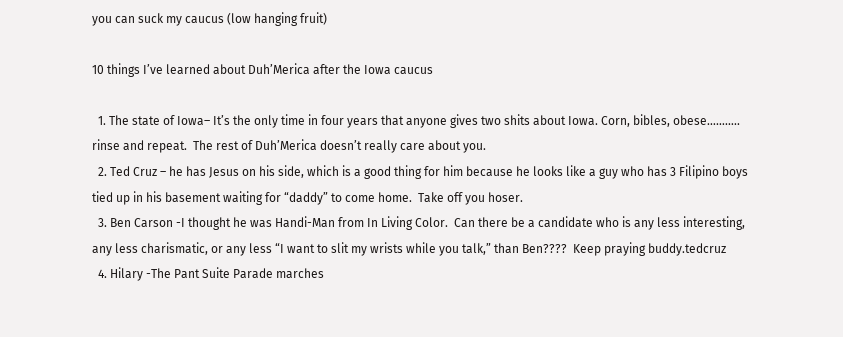you can suck my caucus (low hanging fruit)

10 things I’ve learned about Duh’Merica after the Iowa caucus

  1. The state of Iowa– It’s the only time in four years that anyone gives two shits about Iowa. Corn, bibles, obese……….. rinse and repeat.  The rest of Duh’Merica doesn’t really care about you.
  2. Ted Cruz – he has Jesus on his side, which is a good thing for him because he looks like a guy who has 3 Filipino boys tied up in his basement waiting for “daddy” to come home.  Take off you hoser.
  3. Ben Carson -I thought he was Handi-Man from In Living Color.  Can there be a candidate who is any less interesting, any less charismatic, or any less “I want to slit my wrists while you talk,” than Ben????  Keep praying buddy.tedcruz
  4. Hilary -The Pant Suite Parade marches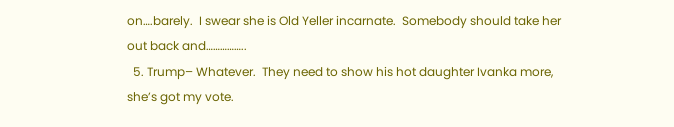on….barely.  I swear she is Old Yeller incarnate.  Somebody should take her out back and……………..
  5. Trump– Whatever.  They need to show his hot daughter Ivanka more, she’s got my vote.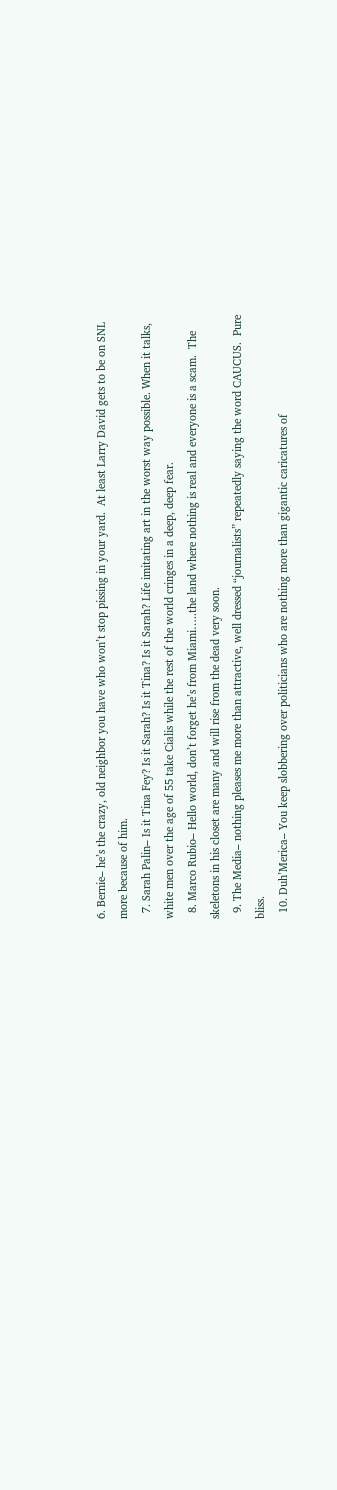6. Bernie– he’s the crazy, old neighbor you have who won’t stop pissing in your yard.  At least Larry David gets to be on SNL more because of him.
  7. Sarah Palin– Is it Tina Fey? Is it Sarah? Is it Tina? Is it Sarah? Life imitating art in the worst way possible. When it talks, white men over the age of 55 take Cialis while the rest of the world cringes in a deep, deep fear.
  8. Marco Rubio– Hello world, don’t forget he’s from Miami…..the land where nothing is real and everyone is a scam.  The skeletons in his closet are many and will rise from the dead very soon.
  9. The Media– nothing pleases me more than attractive, well dressed “journalists” repeatedly saying the word CAUCUS.  Pure bliss.
  10. Duh’Merica– You keep slobbering over politicians who are nothing more than gigantic caricatures of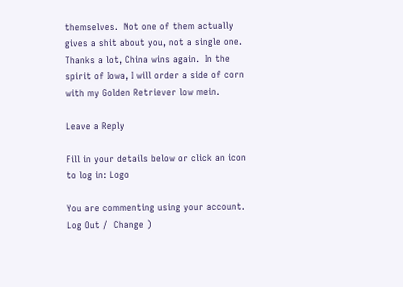themselves.  Not one of them actually gives a shit about you, not a single one.  Thanks a lot, China wins again.  In the spirit of Iowa, I will order a side of corn with my Golden Retriever low mein.

Leave a Reply

Fill in your details below or click an icon to log in: Logo

You are commenting using your account. Log Out /  Change )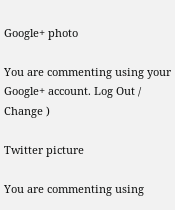Google+ photo

You are commenting using your Google+ account. Log Out /  Change )

Twitter picture

You are commenting using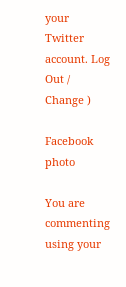your Twitter account. Log Out /  Change )

Facebook photo

You are commenting using your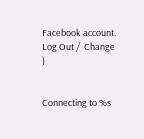Facebook account. Log Out /  Change )


Connecting to %s